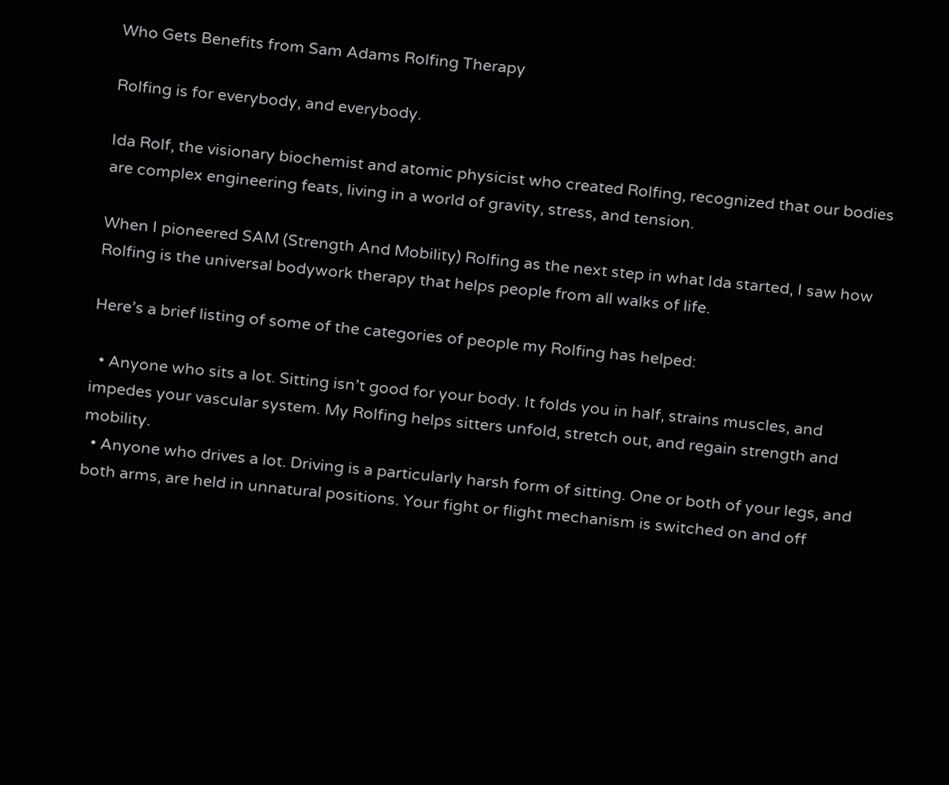Who Gets Benefits from Sam Adams Rolfing Therapy

Rolfing is for everybody, and everybody.

Ida Rolf, the visionary biochemist and atomic physicist who created Rolfing, recognized that our bodies are complex engineering feats, living in a world of gravity, stress, and tension.

When I pioneered SAM (Strength And Mobility) Rolfing as the next step in what Ida started, I saw how Rolfing is the universal bodywork therapy that helps people from all walks of life.

Here’s a brief listing of some of the categories of people my Rolfing has helped:

  • Anyone who sits a lot. Sitting isn’t good for your body. It folds you in half, strains muscles, and impedes your vascular system. My Rolfing helps sitters unfold, stretch out, and regain strength and mobility.
  • Anyone who drives a lot. Driving is a particularly harsh form of sitting. One or both of your legs, and both arms, are held in unnatural positions. Your fight or flight mechanism is switched on and off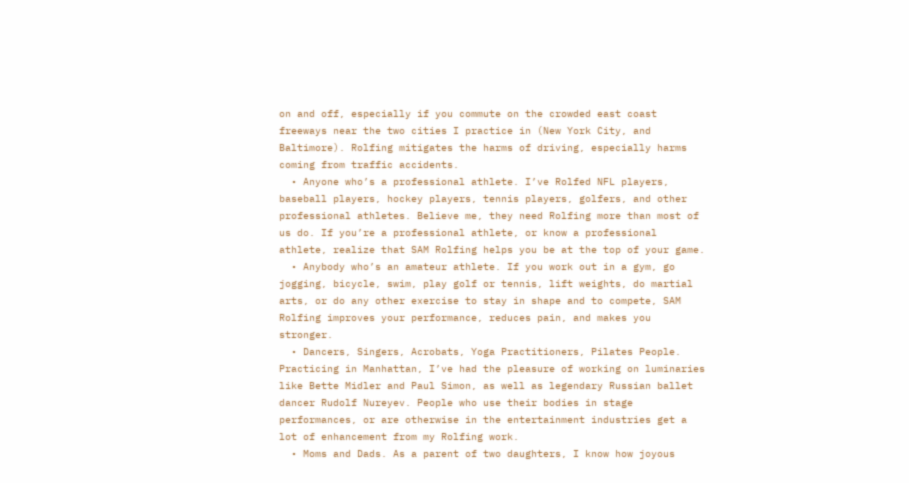on and off, especially if you commute on the crowded east coast freeways near the two cities I practice in (New York City, and Baltimore). Rolfing mitigates the harms of driving, especially harms coming from traffic accidents.
  • Anyone who’s a professional athlete. I’ve Rolfed NFL players, baseball players, hockey players, tennis players, golfers, and other professional athletes. Believe me, they need Rolfing more than most of us do. If you’re a professional athlete, or know a professional athlete, realize that SAM Rolfing helps you be at the top of your game.
  • Anybody who’s an amateur athlete. If you work out in a gym, go jogging, bicycle, swim, play golf or tennis, lift weights, do martial arts, or do any other exercise to stay in shape and to compete, SAM Rolfing improves your performance, reduces pain, and makes you stronger.
  • Dancers, Singers, Acrobats, Yoga Practitioners, Pilates People. Practicing in Manhattan, I’ve had the pleasure of working on luminaries like Bette Midler and Paul Simon, as well as legendary Russian ballet dancer Rudolf Nureyev. People who use their bodies in stage performances, or are otherwise in the entertainment industries get a lot of enhancement from my Rolfing work.
  • Moms and Dads. As a parent of two daughters, I know how joyous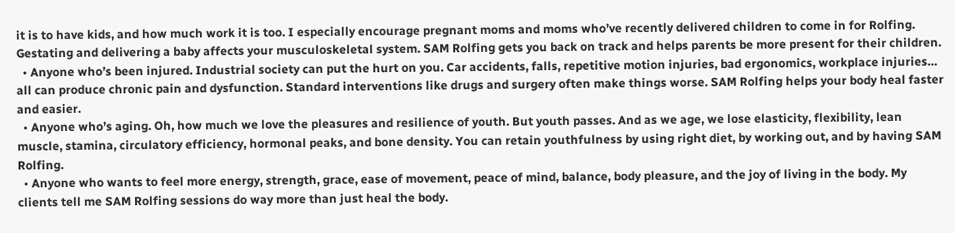it is to have kids, and how much work it is too. I especially encourage pregnant moms and moms who’ve recently delivered children to come in for Rolfing. Gestating and delivering a baby affects your musculoskeletal system. SAM Rolfing gets you back on track and helps parents be more present for their children.
  • Anyone who’s been injured. Industrial society can put the hurt on you. Car accidents, falls, repetitive motion injuries, bad ergonomics, workplace injuries… all can produce chronic pain and dysfunction. Standard interventions like drugs and surgery often make things worse. SAM Rolfing helps your body heal faster and easier.
  • Anyone who’s aging. Oh, how much we love the pleasures and resilience of youth. But youth passes. And as we age, we lose elasticity, flexibility, lean muscle, stamina, circulatory efficiency, hormonal peaks, and bone density. You can retain youthfulness by using right diet, by working out, and by having SAM Rolfing.
  • Anyone who wants to feel more energy, strength, grace, ease of movement, peace of mind, balance, body pleasure, and the joy of living in the body. My clients tell me SAM Rolfing sessions do way more than just heal the body.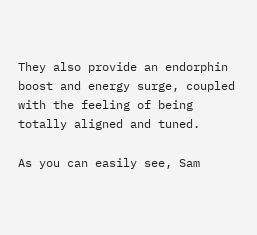They also provide an endorphin boost and energy surge, coupled with the feeling of being totally aligned and tuned.

As you can easily see, Sam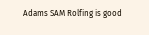Adams SAM Rolfing is good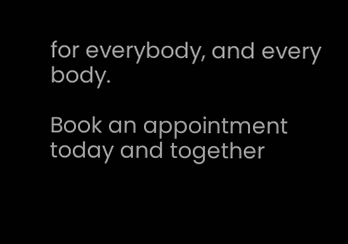for everybody, and every body.

Book an appointment today and together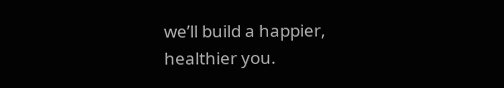we’ll build a happier, healthier you.